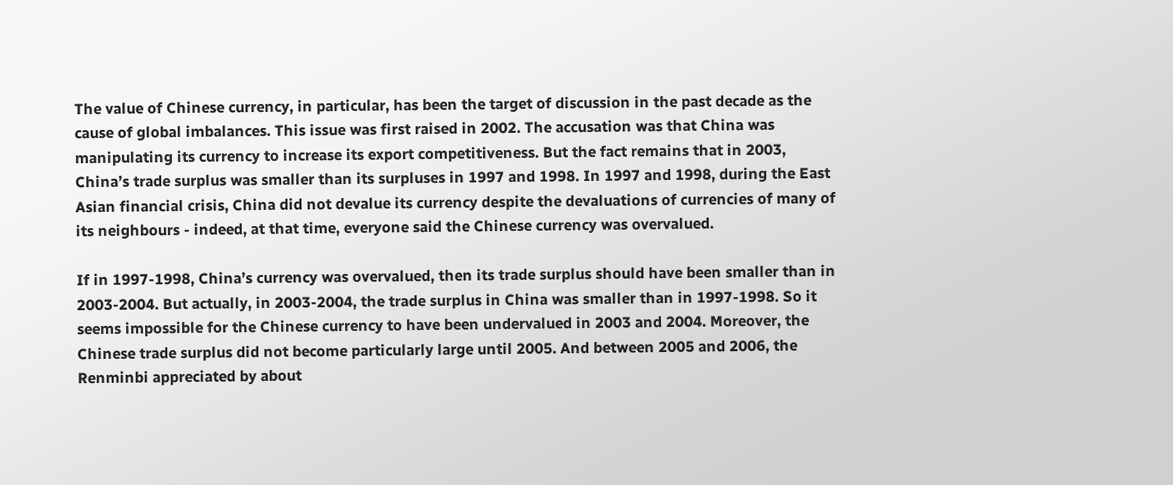The value of Chinese currency, in particular, has been the target of discussion in the past decade as the cause of global imbalances. This issue was first raised in 2002. The accusation was that China was manipulating its currency to increase its export competitiveness. But the fact remains that in 2003, China’s trade surplus was smaller than its surpluses in 1997 and 1998. In 1997 and 1998, during the East Asian financial crisis, China did not devalue its currency despite the devaluations of currencies of many of its neighbours - indeed, at that time, everyone said the Chinese currency was overvalued.

If in 1997-1998, China’s currency was overvalued, then its trade surplus should have been smaller than in 2003-2004. But actually, in 2003-2004, the trade surplus in China was smaller than in 1997-1998. So it seems impossible for the Chinese currency to have been undervalued in 2003 and 2004. Moreover, the Chinese trade surplus did not become particularly large until 2005. And between 2005 and 2006, the Renminbi appreciated by about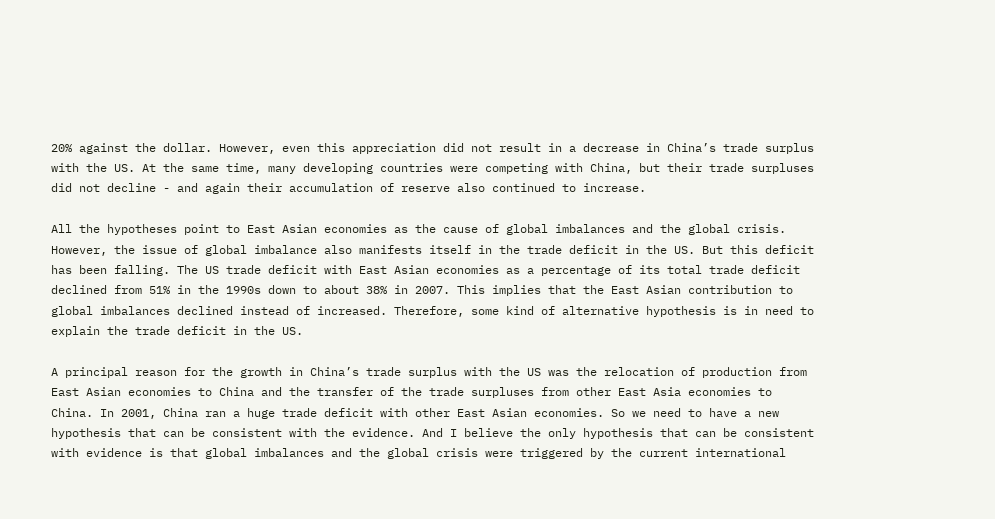20% against the dollar. However, even this appreciation did not result in a decrease in China’s trade surplus with the US. At the same time, many developing countries were competing with China, but their trade surpluses did not decline - and again their accumulation of reserve also continued to increase.

All the hypotheses point to East Asian economies as the cause of global imbalances and the global crisis. However, the issue of global imbalance also manifests itself in the trade deficit in the US. But this deficit has been falling. The US trade deficit with East Asian economies as a percentage of its total trade deficit declined from 51% in the 1990s down to about 38% in 2007. This implies that the East Asian contribution to global imbalances declined instead of increased. Therefore, some kind of alternative hypothesis is in need to explain the trade deficit in the US.

A principal reason for the growth in China’s trade surplus with the US was the relocation of production from East Asian economies to China and the transfer of the trade surpluses from other East Asia economies to China. In 2001, China ran a huge trade deficit with other East Asian economies. So we need to have a new hypothesis that can be consistent with the evidence. And I believe the only hypothesis that can be consistent with evidence is that global imbalances and the global crisis were triggered by the current international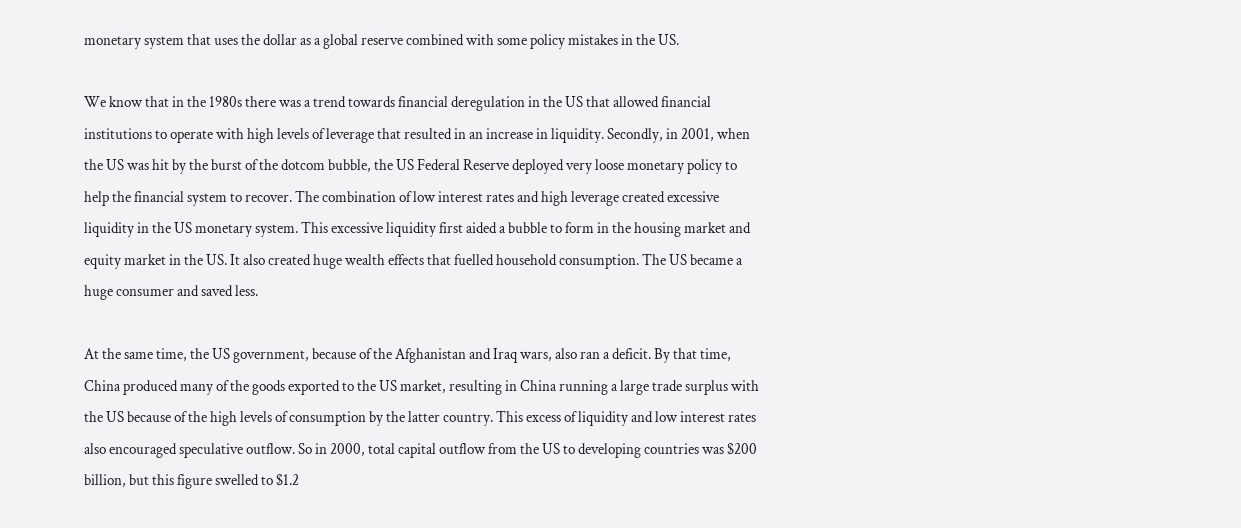monetary system that uses the dollar as a global reserve combined with some policy mistakes in the US.

We know that in the 1980s there was a trend towards financial deregulation in the US that allowed financial institutions to operate with high levels of leverage that resulted in an increase in liquidity. Secondly, in 2001, when the US was hit by the burst of the dotcom bubble, the US Federal Reserve deployed very loose monetary policy to help the financial system to recover. The combination of low interest rates and high leverage created excessive liquidity in the US monetary system. This excessive liquidity first aided a bubble to form in the housing market and equity market in the US. It also created huge wealth effects that fuelled household consumption. The US became a huge consumer and saved less.

At the same time, the US government, because of the Afghanistan and Iraq wars, also ran a deficit. By that time, China produced many of the goods exported to the US market, resulting in China running a large trade surplus with the US because of the high levels of consumption by the latter country. This excess of liquidity and low interest rates also encouraged speculative outflow. So in 2000, total capital outflow from the US to developing countries was $200 billion, but this figure swelled to $1.2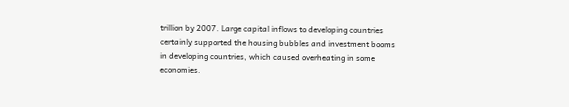trillion by 2007. Large capital inflows to developing countries certainly supported the housing bubbles and investment booms in developing countries, which caused overheating in some economies.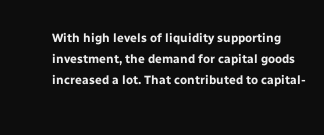With high levels of liquidity supporting investment, the demand for capital goods increased a lot. That contributed to capital-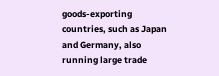goods-exporting countries, such as Japan and Germany, also running large trade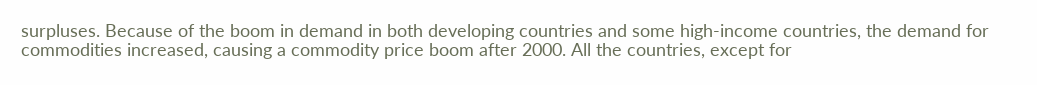surpluses. Because of the boom in demand in both developing countries and some high-income countries, the demand for commodities increased, causing a commodity price boom after 2000. All the countries, except for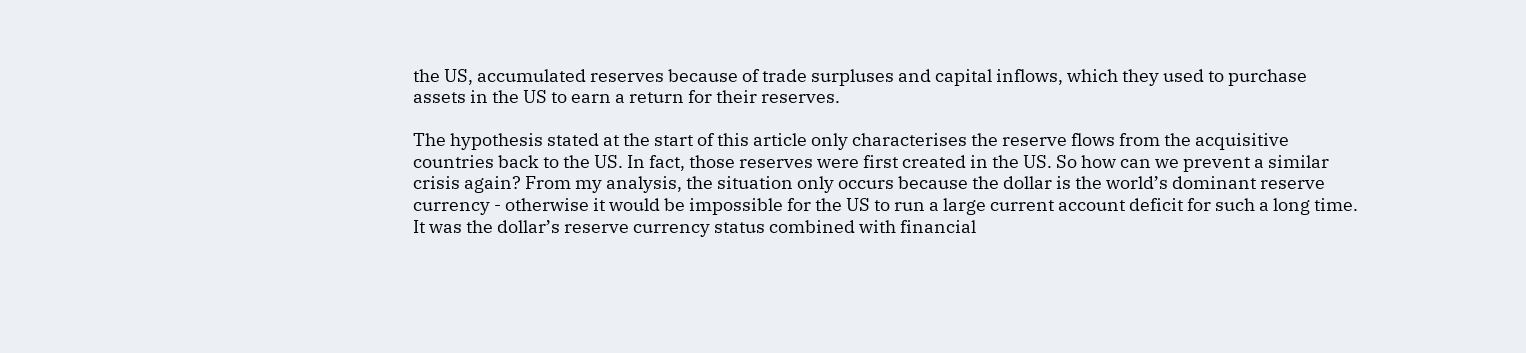the US, accumulated reserves because of trade surpluses and capital inflows, which they used to purchase assets in the US to earn a return for their reserves.

The hypothesis stated at the start of this article only characterises the reserve flows from the acquisitive countries back to the US. In fact, those reserves were first created in the US. So how can we prevent a similar crisis again? From my analysis, the situation only occurs because the dollar is the world’s dominant reserve currency - otherwise it would be impossible for the US to run a large current account deficit for such a long time. It was the dollar’s reserve currency status combined with financial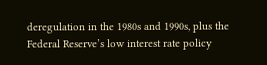deregulation in the 1980s and 1990s, plus the Federal Reserve’s low interest rate policy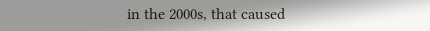in the 2000s, that caused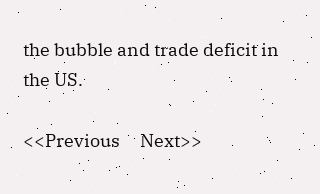the bubble and trade deficit in the US.

<<Previous     Next>>